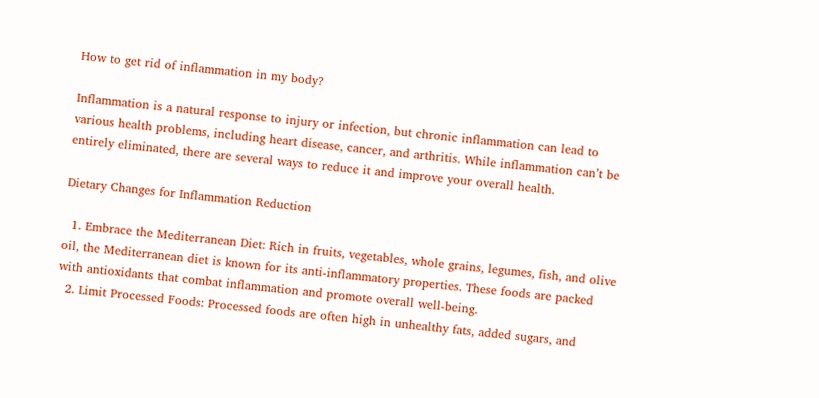How to get rid of inflammation in my body?

Inflammation is a natural response to injury or infection, but chronic inflammation can lead to various health problems, including heart disease, cancer, and arthritis. While inflammation can’t be entirely eliminated, there are several ways to reduce it and improve your overall health.

Dietary Changes for Inflammation Reduction

  1. Embrace the Mediterranean Diet: Rich in fruits, vegetables, whole grains, legumes, fish, and olive oil, the Mediterranean diet is known for its anti-inflammatory properties. These foods are packed with antioxidants that combat inflammation and promote overall well-being.
  2. Limit Processed Foods: Processed foods are often high in unhealthy fats, added sugars, and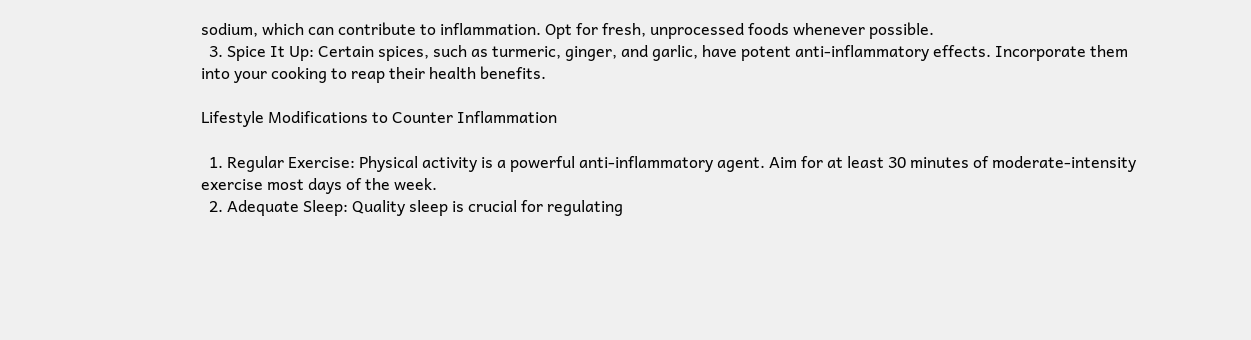sodium, which can contribute to inflammation. Opt for fresh, unprocessed foods whenever possible.
  3. Spice It Up: Certain spices, such as turmeric, ginger, and garlic, have potent anti-inflammatory effects. Incorporate them into your cooking to reap their health benefits.

Lifestyle Modifications to Counter Inflammation

  1. Regular Exercise: Physical activity is a powerful anti-inflammatory agent. Aim for at least 30 minutes of moderate-intensity exercise most days of the week.
  2. Adequate Sleep: Quality sleep is crucial for regulating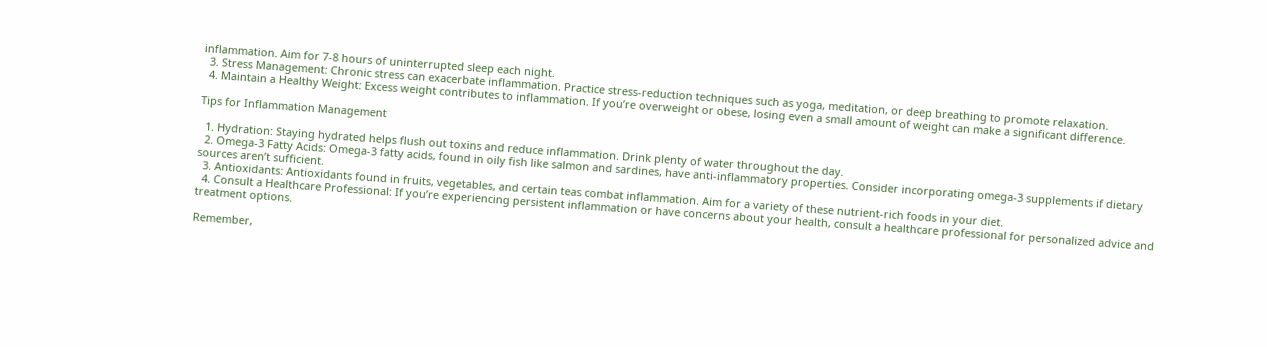inflammation. Aim for 7-8 hours of uninterrupted sleep each night.
  3. Stress Management: Chronic stress can exacerbate inflammation. Practice stress-reduction techniques such as yoga, meditation, or deep breathing to promote relaxation.
  4. Maintain a Healthy Weight: Excess weight contributes to inflammation. If you’re overweight or obese, losing even a small amount of weight can make a significant difference.

Tips for Inflammation Management

  1. Hydration: Staying hydrated helps flush out toxins and reduce inflammation. Drink plenty of water throughout the day.
  2. Omega-3 Fatty Acids: Omega-3 fatty acids, found in oily fish like salmon and sardines, have anti-inflammatory properties. Consider incorporating omega-3 supplements if dietary sources aren’t sufficient.
  3. Antioxidants: Antioxidants found in fruits, vegetables, and certain teas combat inflammation. Aim for a variety of these nutrient-rich foods in your diet.
  4. Consult a Healthcare Professional: If you’re experiencing persistent inflammation or have concerns about your health, consult a healthcare professional for personalized advice and treatment options.

Remember,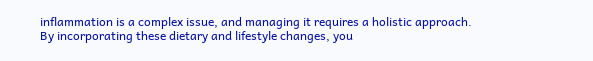inflammation is a complex issue, and managing it requires a holistic approach. By incorporating these dietary and lifestyle changes, you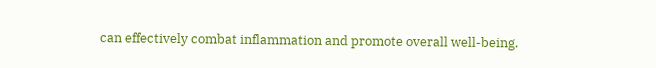can effectively combat inflammation and promote overall well-being.